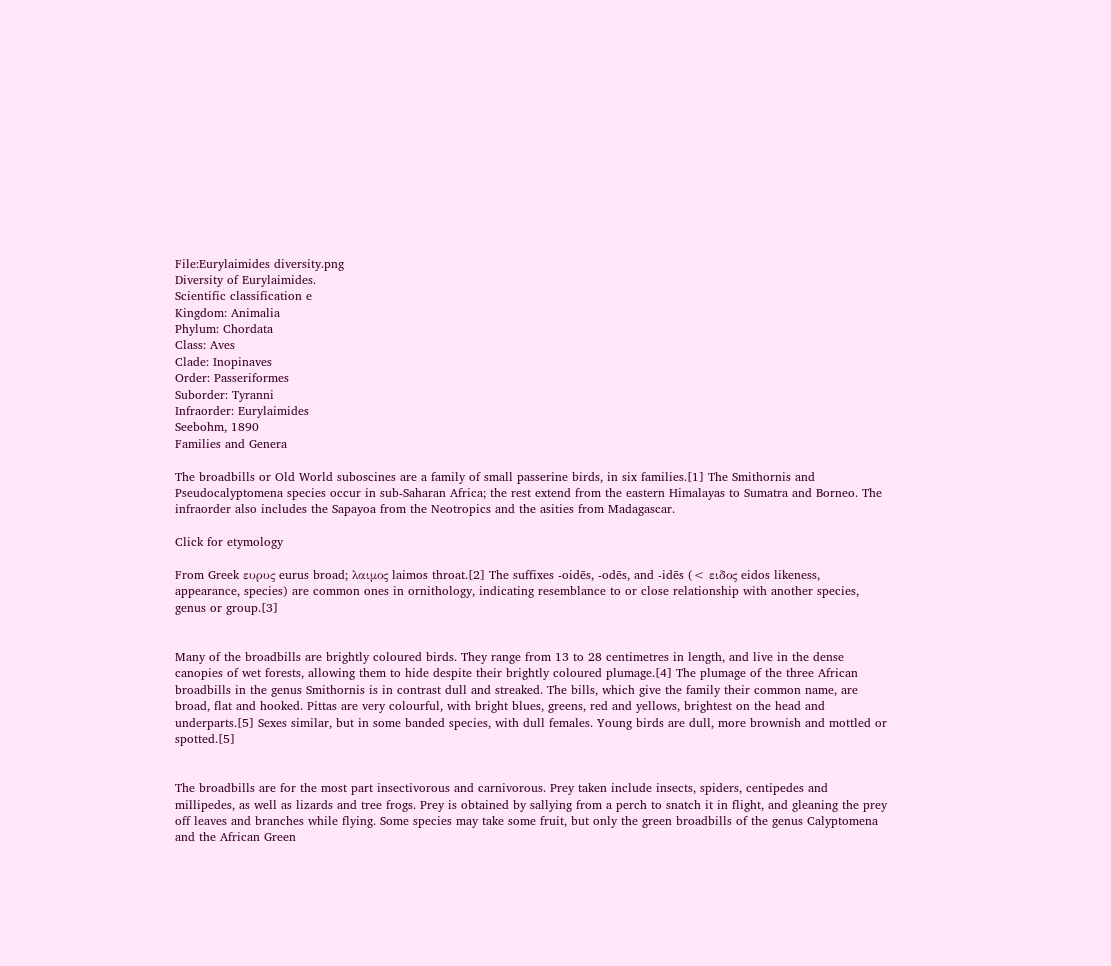File:Eurylaimides diversity.png
Diversity of Eurylaimides.
Scientific classification e
Kingdom: Animalia
Phylum: Chordata
Class: Aves
Clade: Inopinaves
Order: Passeriformes
Suborder: Tyranni
Infraorder: Eurylaimides
Seebohm, 1890
Families and Genera

The broadbills or Old World suboscines are a family of small passerine birds, in six families.[1] The Smithornis and Pseudocalyptomena species occur in sub-Saharan Africa; the rest extend from the eastern Himalayas to Sumatra and Borneo. The infraorder also includes the Sapayoa from the Neotropics and the asities from Madagascar.

Click for etymology

From Greek ευρυς eurus broad; λαιμος laimos throat.[2] The suffixes -oidēs, -odēs, and -idēs (< ειδος eidos likeness, appearance, species) are common ones in ornithology, indicating resemblance to or close relationship with another species, genus or group.[3]


Many of the broadbills are brightly coloured birds. They range from 13 to 28 centimetres in length, and live in the dense canopies of wet forests, allowing them to hide despite their brightly coloured plumage.[4] The plumage of the three African broadbills in the genus Smithornis is in contrast dull and streaked. The bills, which give the family their common name, are broad, flat and hooked. Pittas are very colourful, with bright blues, greens, red and yellows, brightest on the head and underparts.[5] Sexes similar, but in some banded species, with dull females. Young birds are dull, more brownish and mottled or spotted.[5]


The broadbills are for the most part insectivorous and carnivorous. Prey taken include insects, spiders, centipedes and millipedes, as well as lizards and tree frogs. Prey is obtained by sallying from a perch to snatch it in flight, and gleaning the prey off leaves and branches while flying. Some species may take some fruit, but only the green broadbills of the genus Calyptomena and the African Green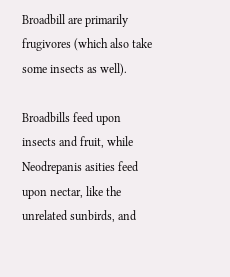Broadbill are primarily frugivores (which also take some insects as well).

Broadbills feed upon insects and fruit, while Neodrepanis asities feed upon nectar, like the unrelated sunbirds, and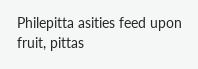Philepitta asities feed upon fruit, pittas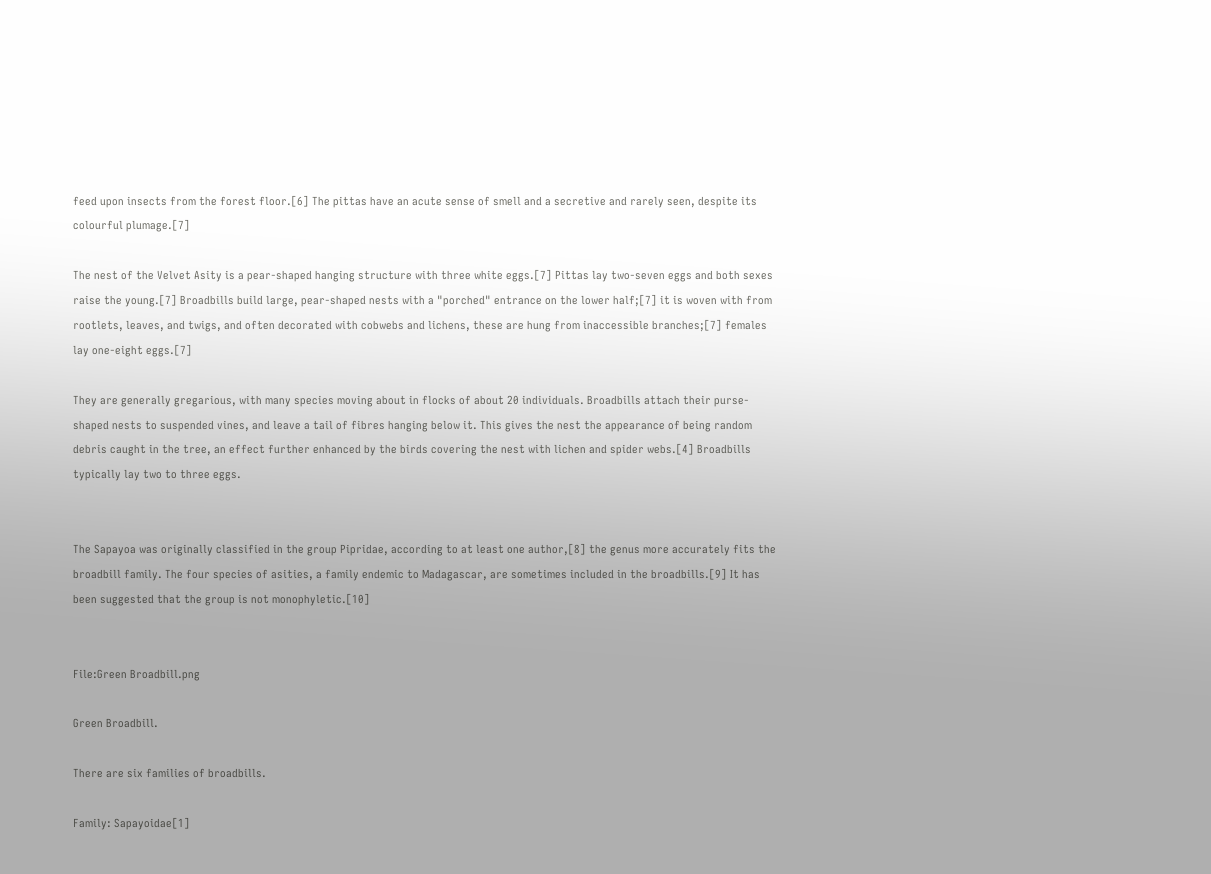feed upon insects from the forest floor.[6] The pittas have an acute sense of smell and a secretive and rarely seen, despite its colourful plumage.[7]

The nest of the Velvet Asity is a pear-shaped hanging structure with three white eggs.[7] Pittas lay two-seven eggs and both sexes raise the young.[7] Broadbills build large, pear-shaped nests with a "porched" entrance on the lower half;[7] it is woven with from rootlets, leaves, and twigs, and often decorated with cobwebs and lichens, these are hung from inaccessible branches;[7] females lay one-eight eggs.[7]

They are generally gregarious, with many species moving about in flocks of about 20 individuals. Broadbills attach their purse-shaped nests to suspended vines, and leave a tail of fibres hanging below it. This gives the nest the appearance of being random debris caught in the tree, an effect further enhanced by the birds covering the nest with lichen and spider webs.[4] Broadbills typically lay two to three eggs.


The Sapayoa was originally classified in the group Pipridae, according to at least one author,[8] the genus more accurately fits the broadbill family. The four species of asities, a family endemic to Madagascar, are sometimes included in the broadbills.[9] It has been suggested that the group is not monophyletic.[10]


File:Green Broadbill.png

Green Broadbill.

There are six families of broadbills.

Family: Sapayoidae[1]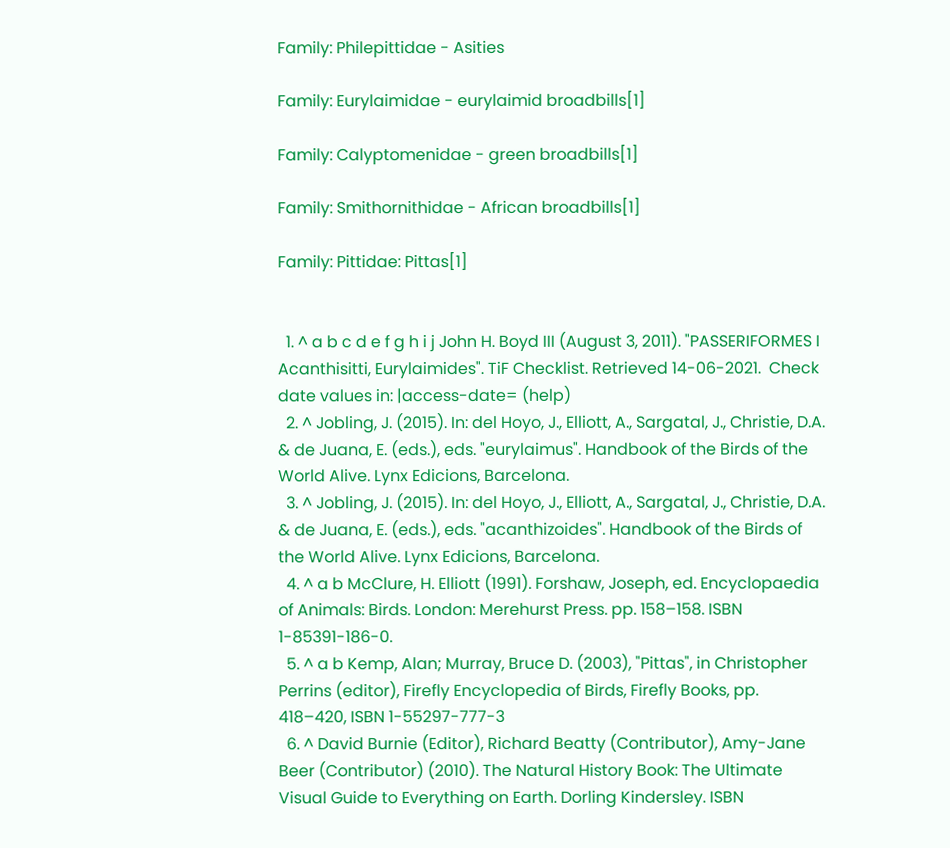Family: Philepittidae - Asities

Family: Eurylaimidae - eurylaimid broadbills[1]

Family: Calyptomenidae - green broadbills[1]

Family: Smithornithidae - African broadbills[1]

Family: Pittidae: Pittas[1]


  1. ^ a b c d e f g h i j John H. Boyd III (August 3, 2011). "PASSERIFORMES I Acanthisitti, Eurylaimides". TiF Checklist. Retrieved 14-06-2021.  Check date values in: |access-date= (help)
  2. ^ Jobling, J. (2015). In: del Hoyo, J., Elliott, A., Sargatal, J., Christie, D.A. & de Juana, E. (eds.), eds. "eurylaimus". Handbook of the Birds of the World Alive. Lynx Edicions, Barcelona.
  3. ^ Jobling, J. (2015). In: del Hoyo, J., Elliott, A., Sargatal, J., Christie, D.A. & de Juana, E. (eds.), eds. "acanthizoides". Handbook of the Birds of the World Alive. Lynx Edicions, Barcelona.
  4. ^ a b McClure, H. Elliott (1991). Forshaw, Joseph, ed. Encyclopaedia of Animals: Birds. London: Merehurst Press. pp. 158–158. ISBN 1-85391-186-0.
  5. ^ a b Kemp, Alan; Murray, Bruce D. (2003), "Pittas", in Christopher Perrins (editor), Firefly Encyclopedia of Birds, Firefly Books, pp. 418–420, ISBN 1-55297-777-3
  6. ^ David Burnie (Editor), Richard Beatty (Contributor), Amy-Jane Beer (Contributor) (2010). The Natural History Book: The Ultimate Visual Guide to Everything on Earth. Dorling Kindersley. ISBN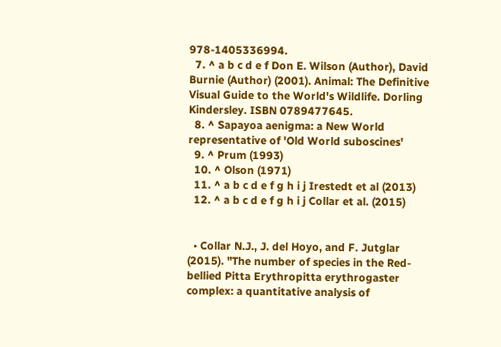978-1405336994.
  7. ^ a b c d e f Don E. Wilson (Author), David Burnie (Author) (2001). Animal: The Definitive Visual Guide to the World's Wildlife. Dorling Kindersley. ISBN 0789477645.
  8. ^ Sapayoa aenigma: a New World representative of 'Old World suboscines'
  9. ^ Prum (1993)
  10. ^ Olson (1971)
  11. ^ a b c d e f g h i j Irestedt et al (2013)
  12. ^ a b c d e f g h i j Collar et al. (2015)


  • Collar N.J., J. del Hoyo, and F. Jutglar (2015). "The number of species in the Red-bellied Pitta Erythropitta erythrogaster complex: a quantitative analysis of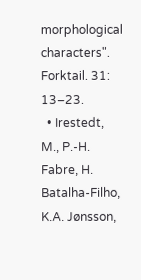morphological characters". Forktail. 31: 13–23.
  • Irestedt, M., P.-H. Fabre, H. Batalha-Filho, K.A. Jønsson,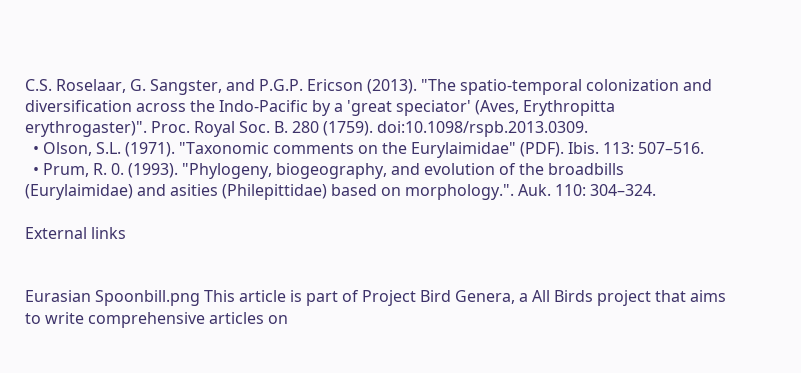C.S. Roselaar, G. Sangster, and P.G.P. Ericson (2013). "The spatio-temporal colonization and diversification across the Indo-Pacific by a 'great speciator' (Aves, Erythropitta erythrogaster)". Proc. Royal Soc. B. 280 (1759). doi:10.1098/rspb.2013.0309.
  • Olson, S.L. (1971). "Taxonomic comments on the Eurylaimidae" (PDF). Ibis. 113: 507–516.
  • Prum, R. 0. (1993). "Phylogeny, biogeography, and evolution of the broadbills (Eurylaimidae) and asities (Philepittidae) based on morphology.". Auk. 110: 304–324.

External links


Eurasian Spoonbill.png This article is part of Project Bird Genera, a All Birds project that aims to write comprehensive articles on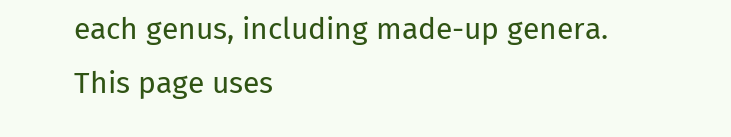each genus, including made-up genera.
This page uses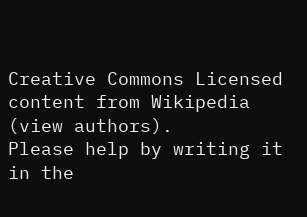Creative Commons Licensed content from Wikipedia (view authors).
Please help by writing it in the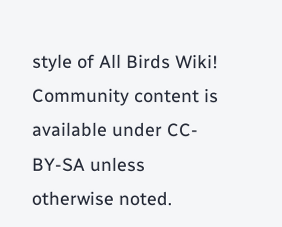style of All Birds Wiki!
Community content is available under CC-BY-SA unless otherwise noted.